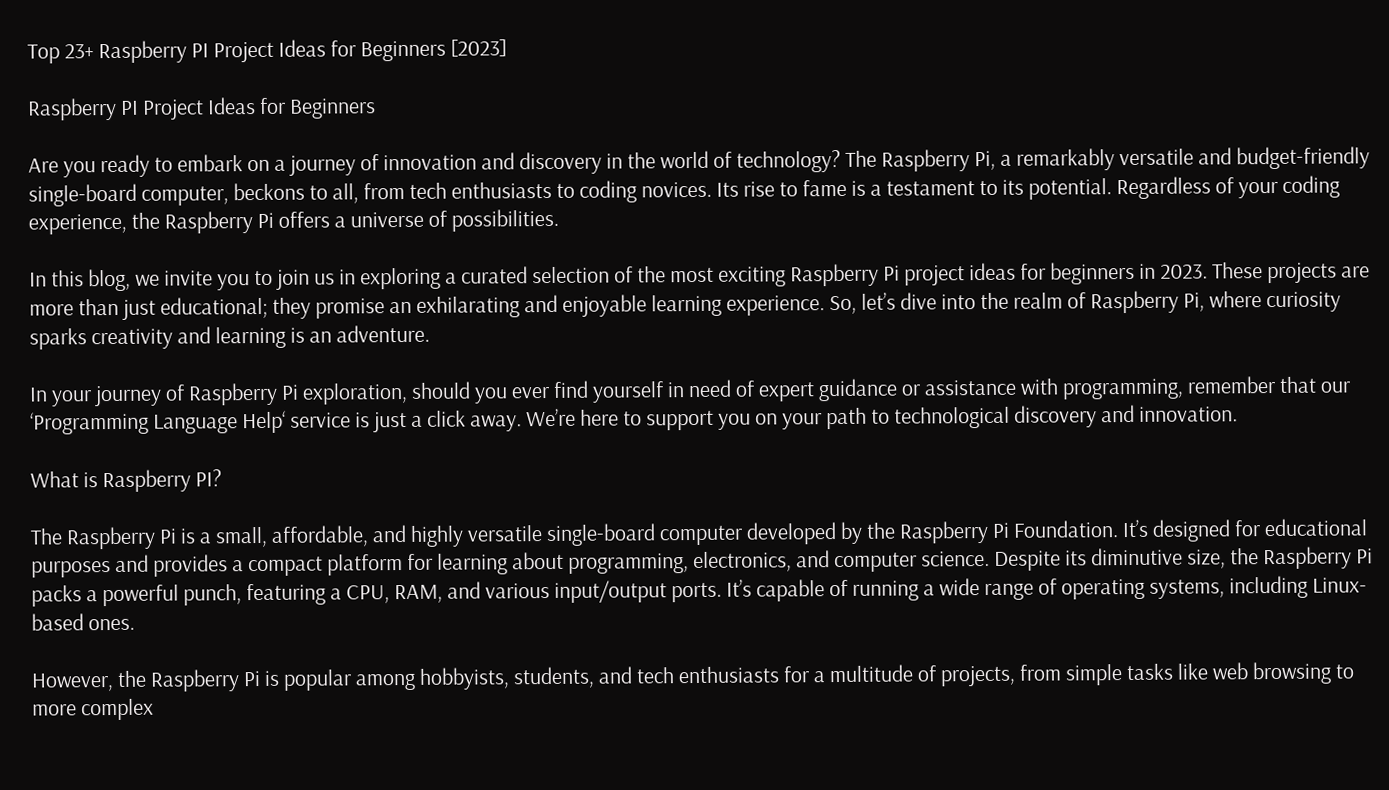Top 23+ Raspberry PI Project Ideas for Beginners [2023]

Raspberry PI Project Ideas for Beginners

Are you ready to embark on a journey of innovation and discovery in the world of technology? The Raspberry Pi, a remarkably versatile and budget-friendly single-board computer, beckons to all, from tech enthusiasts to coding novices. Its rise to fame is a testament to its potential. Regardless of your coding experience, the Raspberry Pi offers a universe of possibilities.

In this blog, we invite you to join us in exploring a curated selection of the most exciting Raspberry Pi project ideas for beginners in 2023. These projects are more than just educational; they promise an exhilarating and enjoyable learning experience. So, let’s dive into the realm of Raspberry Pi, where curiosity sparks creativity and learning is an adventure.

In your journey of Raspberry Pi exploration, should you ever find yourself in need of expert guidance or assistance with programming, remember that our ‘Programming Language Help‘ service is just a click away. We’re here to support you on your path to technological discovery and innovation.

What is Raspberry PI?

The Raspberry Pi is a small, affordable, and highly versatile single-board computer developed by the Raspberry Pi Foundation. It’s designed for educational purposes and provides a compact platform for learning about programming, electronics, and computer science. Despite its diminutive size, the Raspberry Pi packs a powerful punch, featuring a CPU, RAM, and various input/output ports. It’s capable of running a wide range of operating systems, including Linux-based ones.

However, the Raspberry Pi is popular among hobbyists, students, and tech enthusiasts for a multitude of projects, from simple tasks like web browsing to more complex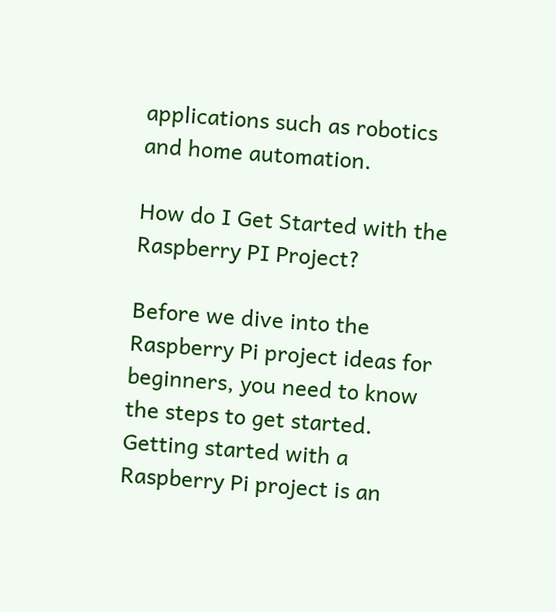applications such as robotics and home automation.

How do I Get Started with the Raspberry PI Project?

Before we dive into the Raspberry Pi project ideas for beginners, you need to know the steps to get started. Getting started with a Raspberry Pi project is an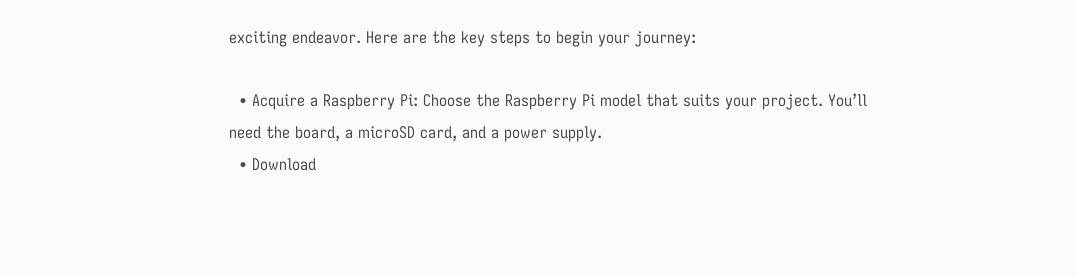exciting endeavor. Here are the key steps to begin your journey:

  • Acquire a Raspberry Pi: Choose the Raspberry Pi model that suits your project. You’ll need the board, a microSD card, and a power supply.
  • Download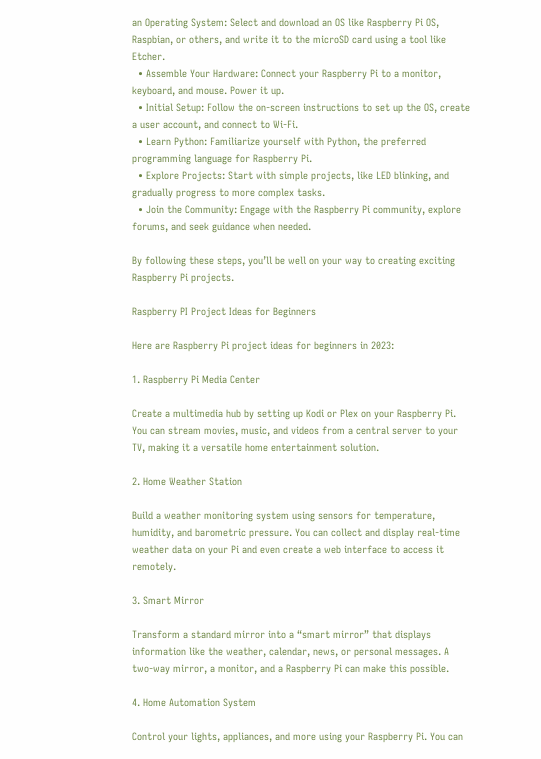an Operating System: Select and download an OS like Raspberry Pi OS, Raspbian, or others, and write it to the microSD card using a tool like Etcher.
  • Assemble Your Hardware: Connect your Raspberry Pi to a monitor, keyboard, and mouse. Power it up.
  • Initial Setup: Follow the on-screen instructions to set up the OS, create a user account, and connect to Wi-Fi.
  • Learn Python: Familiarize yourself with Python, the preferred programming language for Raspberry Pi.
  • Explore Projects: Start with simple projects, like LED blinking, and gradually progress to more complex tasks.
  • Join the Community: Engage with the Raspberry Pi community, explore forums, and seek guidance when needed.

By following these steps, you’ll be well on your way to creating exciting Raspberry Pi projects.

Raspberry PI Project Ideas for Beginners

Here are Raspberry Pi project ideas for beginners in 2023:

1. Raspberry Pi Media Center

Create a multimedia hub by setting up Kodi or Plex on your Raspberry Pi. You can stream movies, music, and videos from a central server to your TV, making it a versatile home entertainment solution.

2. Home Weather Station

Build a weather monitoring system using sensors for temperature, humidity, and barometric pressure. You can collect and display real-time weather data on your Pi and even create a web interface to access it remotely.

3. Smart Mirror

Transform a standard mirror into a “smart mirror” that displays information like the weather, calendar, news, or personal messages. A two-way mirror, a monitor, and a Raspberry Pi can make this possible.

4. Home Automation System

Control your lights, appliances, and more using your Raspberry Pi. You can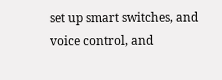set up smart switches, and voice control, and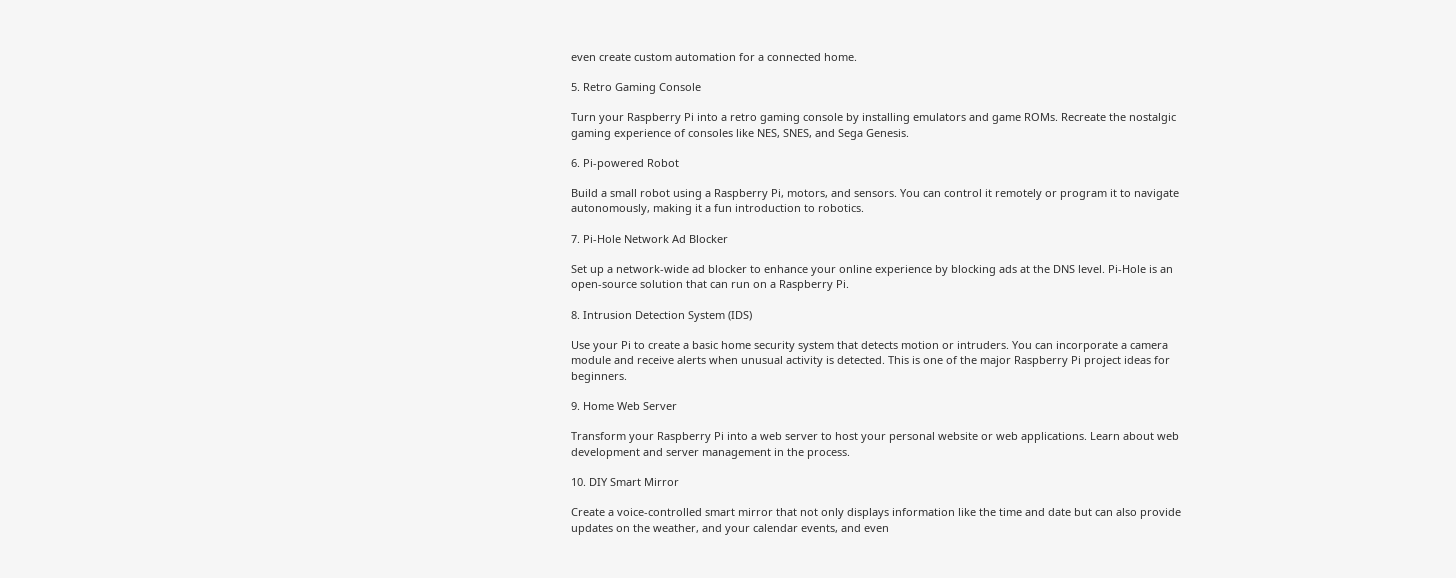even create custom automation for a connected home.

5. Retro Gaming Console

Turn your Raspberry Pi into a retro gaming console by installing emulators and game ROMs. Recreate the nostalgic gaming experience of consoles like NES, SNES, and Sega Genesis.

6. Pi-powered Robot

Build a small robot using a Raspberry Pi, motors, and sensors. You can control it remotely or program it to navigate autonomously, making it a fun introduction to robotics.

7. Pi-Hole Network Ad Blocker

Set up a network-wide ad blocker to enhance your online experience by blocking ads at the DNS level. Pi-Hole is an open-source solution that can run on a Raspberry Pi.

8. Intrusion Detection System (IDS)

Use your Pi to create a basic home security system that detects motion or intruders. You can incorporate a camera module and receive alerts when unusual activity is detected. This is one of the major Raspberry Pi project ideas for beginners.

9. Home Web Server

Transform your Raspberry Pi into a web server to host your personal website or web applications. Learn about web development and server management in the process.

10. DIY Smart Mirror

Create a voice-controlled smart mirror that not only displays information like the time and date but can also provide updates on the weather, and your calendar events, and even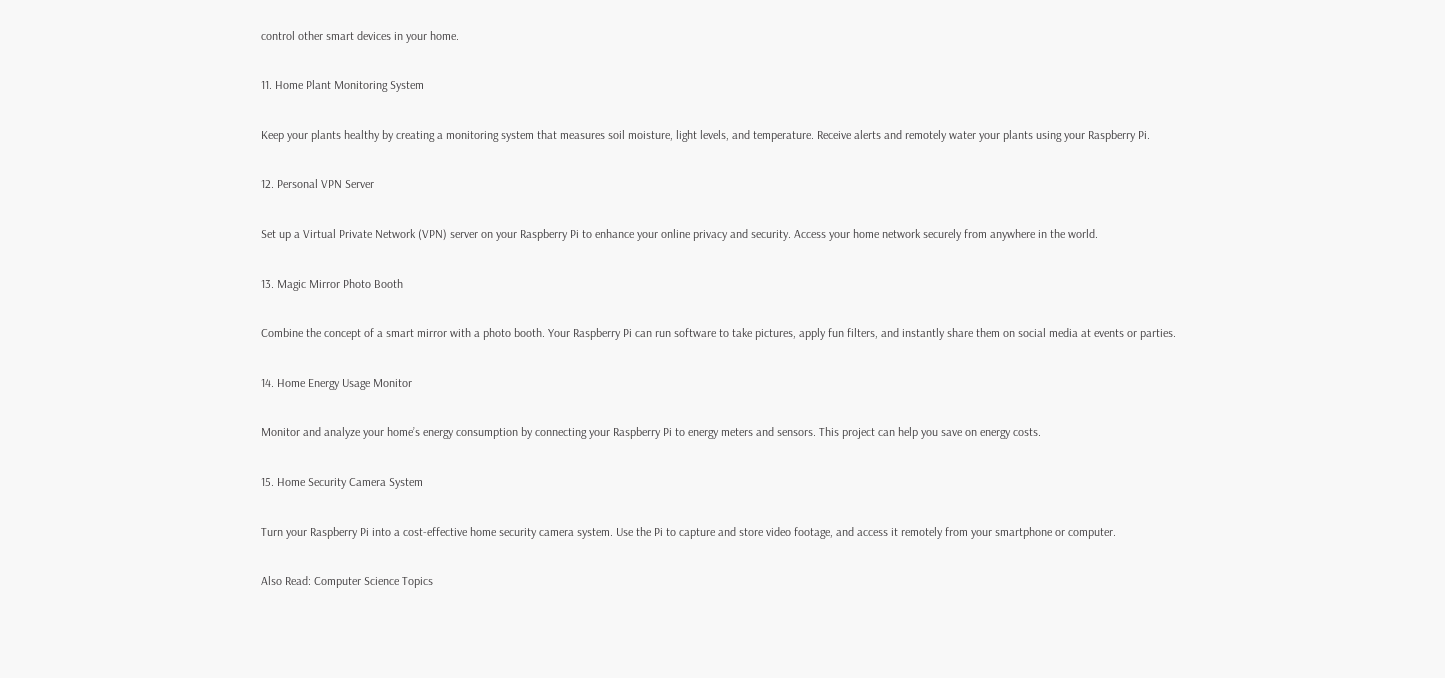control other smart devices in your home.

11. Home Plant Monitoring System

Keep your plants healthy by creating a monitoring system that measures soil moisture, light levels, and temperature. Receive alerts and remotely water your plants using your Raspberry Pi.

12. Personal VPN Server

Set up a Virtual Private Network (VPN) server on your Raspberry Pi to enhance your online privacy and security. Access your home network securely from anywhere in the world.

13. Magic Mirror Photo Booth

Combine the concept of a smart mirror with a photo booth. Your Raspberry Pi can run software to take pictures, apply fun filters, and instantly share them on social media at events or parties.

14. Home Energy Usage Monitor

Monitor and analyze your home’s energy consumption by connecting your Raspberry Pi to energy meters and sensors. This project can help you save on energy costs.

15. Home Security Camera System

Turn your Raspberry Pi into a cost-effective home security camera system. Use the Pi to capture and store video footage, and access it remotely from your smartphone or computer.

Also Read: Computer Science Topics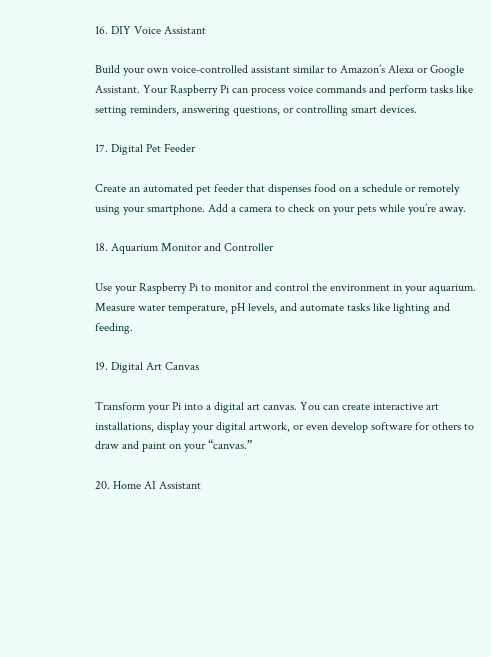16. DIY Voice Assistant

Build your own voice-controlled assistant similar to Amazon’s Alexa or Google Assistant. Your Raspberry Pi can process voice commands and perform tasks like setting reminders, answering questions, or controlling smart devices.

17. Digital Pet Feeder

Create an automated pet feeder that dispenses food on a schedule or remotely using your smartphone. Add a camera to check on your pets while you’re away.

18. Aquarium Monitor and Controller

Use your Raspberry Pi to monitor and control the environment in your aquarium. Measure water temperature, pH levels, and automate tasks like lighting and feeding.

19. Digital Art Canvas

Transform your Pi into a digital art canvas. You can create interactive art installations, display your digital artwork, or even develop software for others to draw and paint on your “canvas.”

20. Home AI Assistant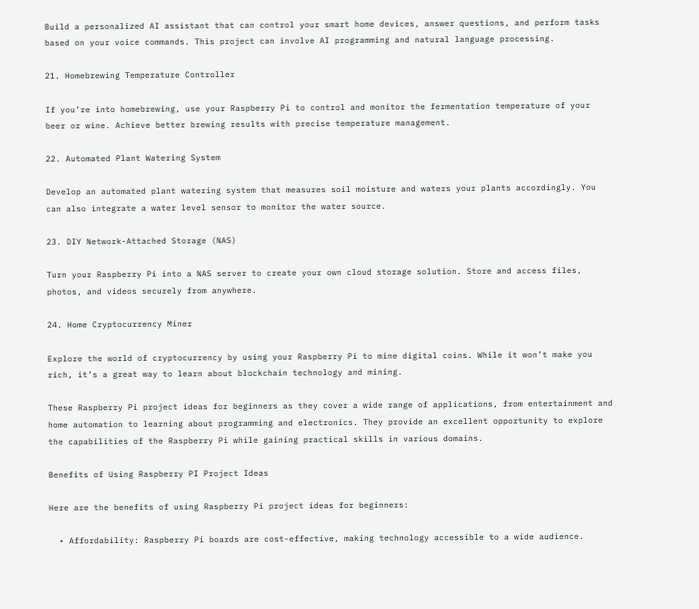Build a personalized AI assistant that can control your smart home devices, answer questions, and perform tasks based on your voice commands. This project can involve AI programming and natural language processing.

21. Homebrewing Temperature Controller

If you’re into homebrewing, use your Raspberry Pi to control and monitor the fermentation temperature of your beer or wine. Achieve better brewing results with precise temperature management.

22. Automated Plant Watering System

Develop an automated plant watering system that measures soil moisture and waters your plants accordingly. You can also integrate a water level sensor to monitor the water source.

23. DIY Network-Attached Storage (NAS)

Turn your Raspberry Pi into a NAS server to create your own cloud storage solution. Store and access files, photos, and videos securely from anywhere.

24. Home Cryptocurrency Miner

Explore the world of cryptocurrency by using your Raspberry Pi to mine digital coins. While it won’t make you rich, it’s a great way to learn about blockchain technology and mining.

These Raspberry Pi project ideas for beginners as they cover a wide range of applications, from entertainment and home automation to learning about programming and electronics. They provide an excellent opportunity to explore the capabilities of the Raspberry Pi while gaining practical skills in various domains.

Benefits of Using Raspberry PI Project Ideas

Here are the benefits of using Raspberry Pi project ideas for beginners:

  • Affordability: Raspberry Pi boards are cost-effective, making technology accessible to a wide audience.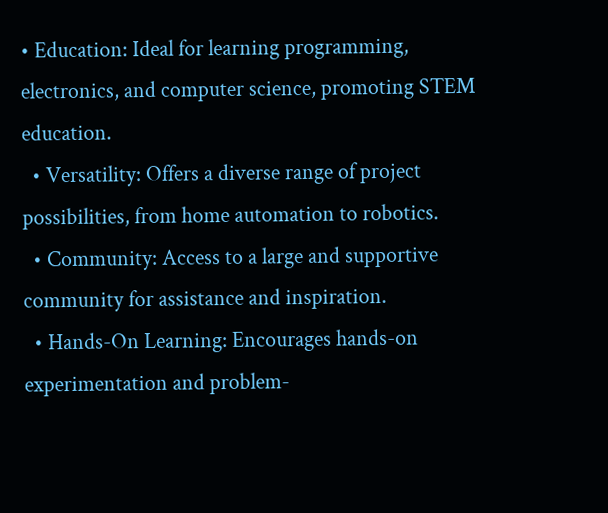• Education: Ideal for learning programming, electronics, and computer science, promoting STEM education.
  • Versatility: Offers a diverse range of project possibilities, from home automation to robotics.
  • Community: Access to a large and supportive community for assistance and inspiration.
  • Hands-On Learning: Encourages hands-on experimentation and problem-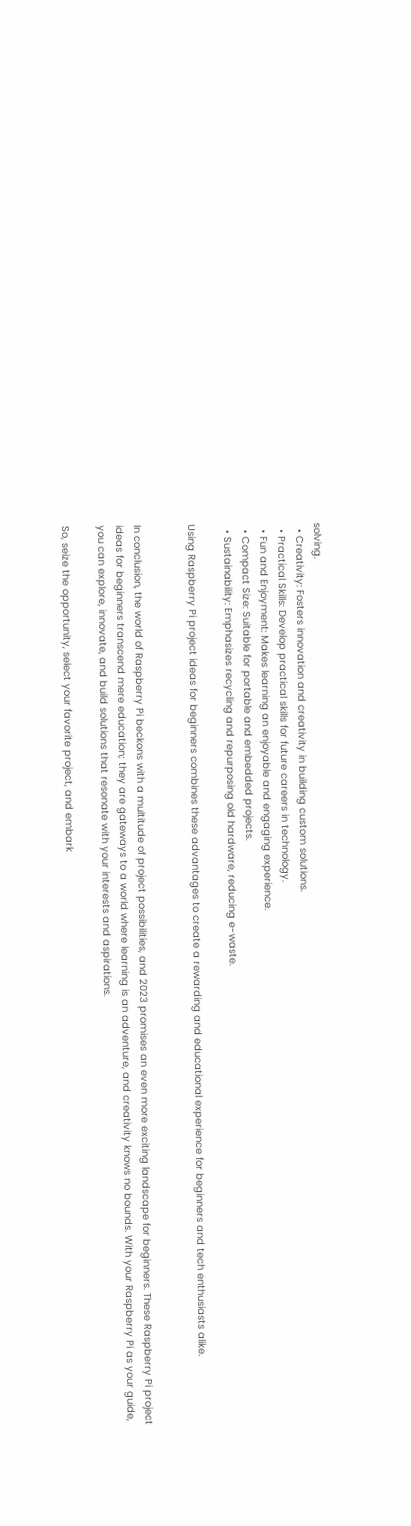solving.
  • Creativity: Fosters innovation and creativity in building custom solutions.
  • Practical Skills: Develop practical skills for future careers in technology.
  • Fun and Enjoyment: Makes learning an enjoyable and engaging experience.
  • Compact Size: Suitable for portable and embedded projects.
  • Sustainability: Emphasizes recycling and repurposing old hardware, reducing e-waste.

Using Raspberry Pi project ideas for beginners combines these advantages to create a rewarding and educational experience for beginners and tech enthusiasts alike.


In conclusion, the world of Raspberry Pi beckons with a multitude of project possibilities, and 2023 promises an even more exciting landscape for beginners. These Raspberry Pi project ideas for beginners transcend mere education; they are gateways to a world where learning is an adventure, and creativity knows no bounds. With your Raspberry Pi as your guide, you can explore, innovate, and build solutions that resonate with your interests and aspirations.

So, seize the opportunity, select your favorite project, and embark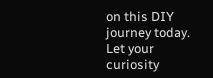on this DIY journey today. Let your curiosity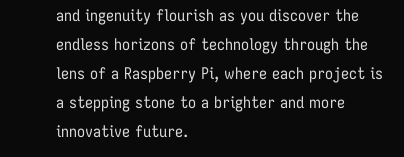and ingenuity flourish as you discover the endless horizons of technology through the lens of a Raspberry Pi, where each project is a stepping stone to a brighter and more innovative future.